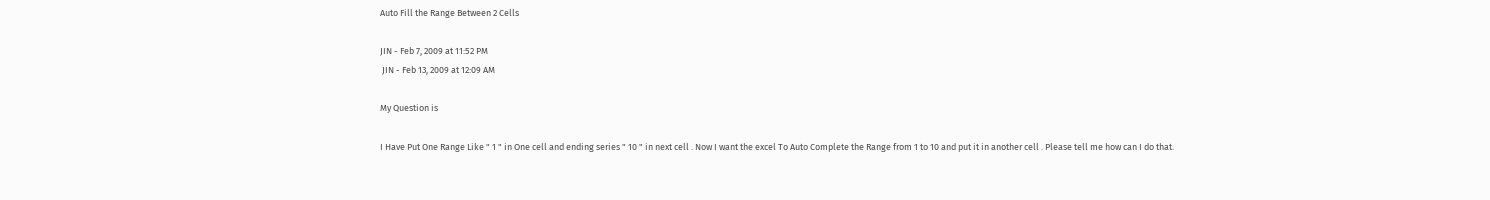Auto Fill the Range Between 2 Cells

JIN - Feb 7, 2009 at 11:52 PM
 JIN - Feb 13, 2009 at 12:09 AM

My Question is

I Have Put One Range Like " 1 " in One cell and ending series " 10 " in next cell . Now I want the excel To Auto Complete the Range from 1 to 10 and put it in another cell . Please tell me how can I do that.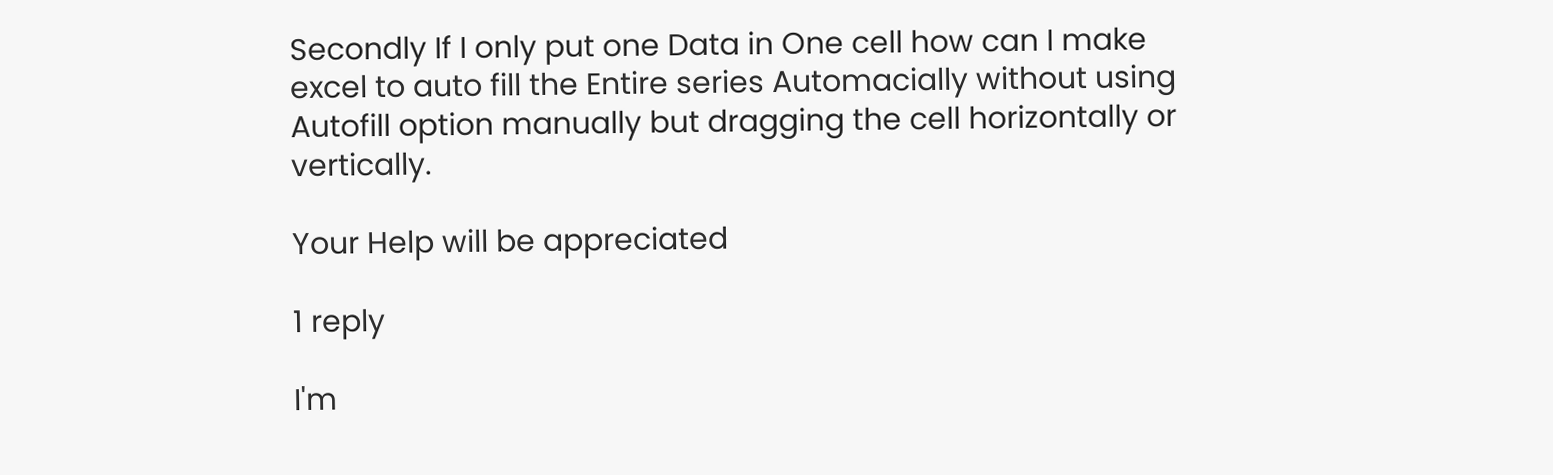Secondly If I only put one Data in One cell how can I make excel to auto fill the Entire series Automacially without using Autofill option manually but dragging the cell horizontally or vertically.

Your Help will be appreciated

1 reply

I'm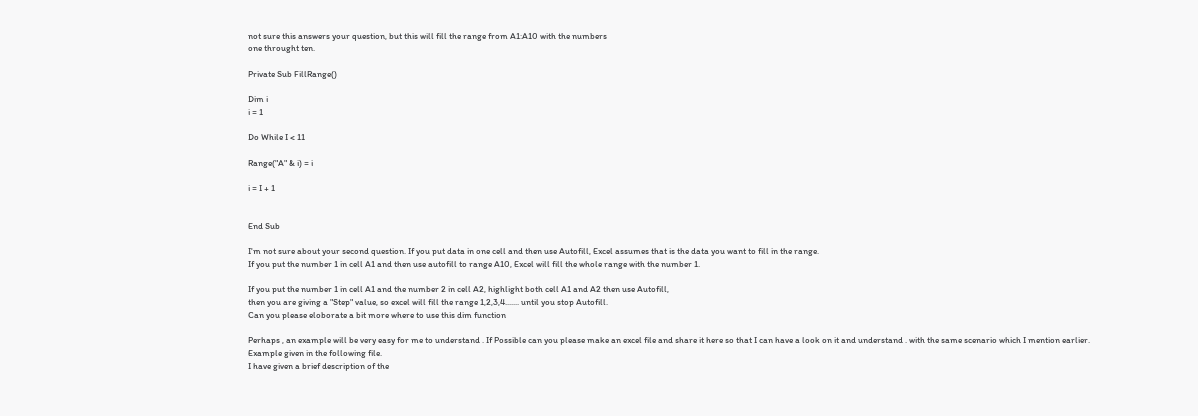not sure this answers your question, but this will fill the range from A1:A10 with the numbers
one throught ten.

Private Sub FillRange()

Dim i
i = 1

Do While I < 11

Range("A" & i) = i

i = I + 1


End Sub

I'm not sure about your second question. If you put data in one cell and then use Autofill, Excel assumes that is the data you want to fill in the range.
If you put the number 1 in cell A1 and then use autofill to range A10, Excel will fill the whole range with the number 1.

If you put the number 1 in cell A1 and the number 2 in cell A2, highlight both cell A1 and A2 then use Autofill,
then you are giving a "Step" value, so excel will fill the range 1,2,3,4....... until you stop Autofill.
Can you please eloborate a bit more where to use this dim function

Perhaps , an example will be very easy for me to understand . If Possible can you please make an excel file and share it here so that I can have a look on it and understand . with the same scenario which I mention earlier.
Example given in the following file.
I have given a brief description of the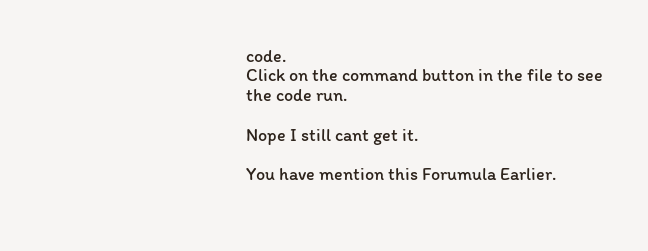code.
Click on the command button in the file to see the code run.

Nope I still cant get it.

You have mention this Forumula Earlier.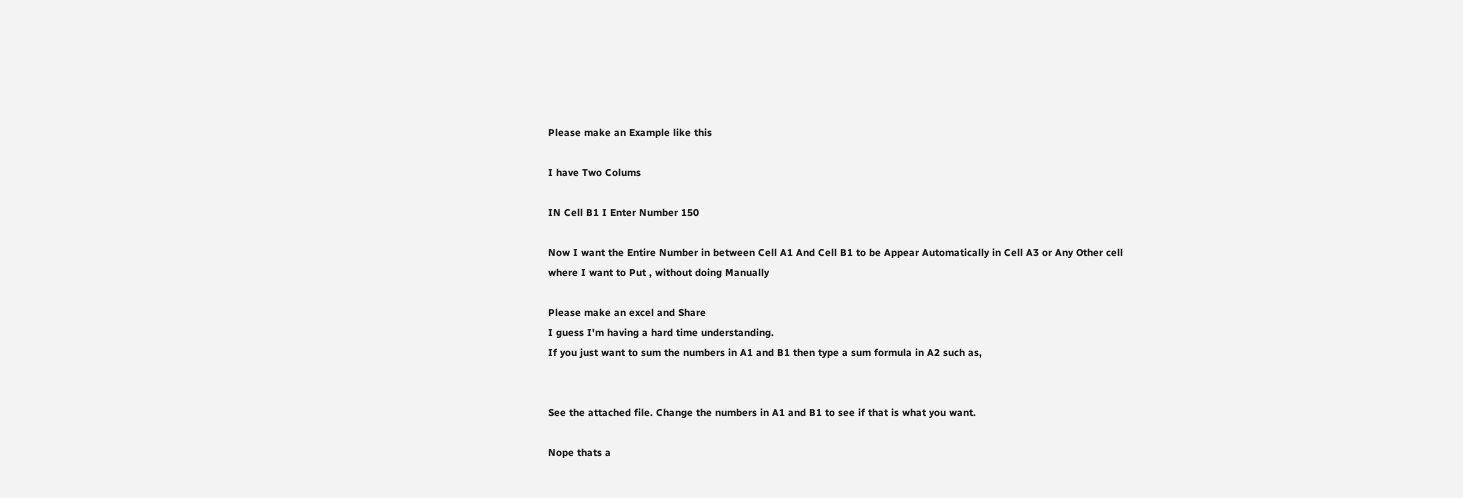Please make an Example like this

I have Two Colums

IN Cell B1 I Enter Number 150

Now I want the Entire Number in between Cell A1 And Cell B1 to be Appear Automatically in Cell A3 or Any Other cell where I want to Put , without doing Manually

Please make an excel and Share
I guess I'm having a hard time understanding.
If you just want to sum the numbers in A1 and B1 then type a sum formula in A2 such as,


See the attached file. Change the numbers in A1 and B1 to see if that is what you want.

Nope thats a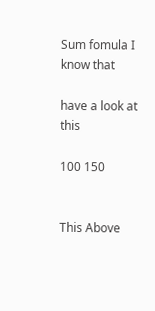Sum fomula I know that

have a look at this

100 150


This Above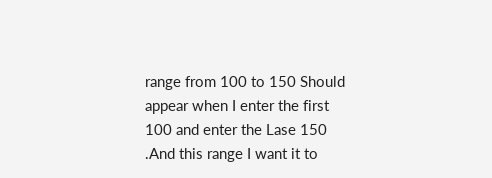range from 100 to 150 Should appear when I enter the first 100 and enter the Lase 150 .And this range I want it to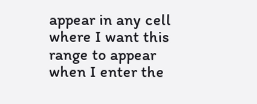appear in any cell where I want this range to appear when I enter the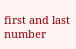first and last number